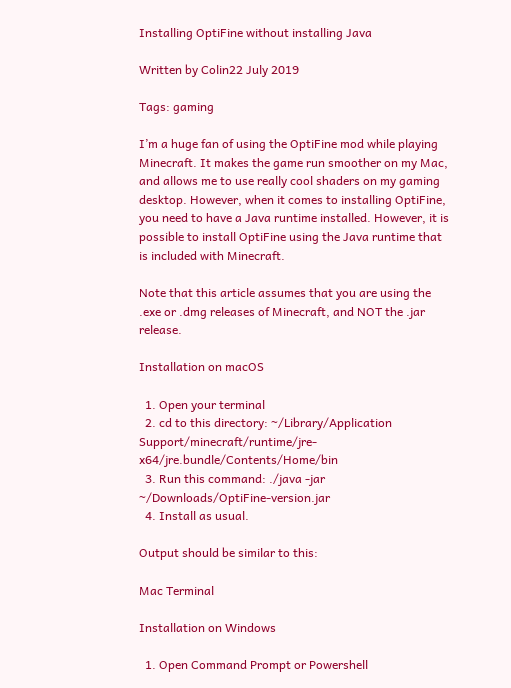Installing OptiFine without installing Java

Written by Colin22 July 2019

Tags: gaming

I’m a huge fan of using the OptiFine mod while playing Minecraft. It makes the game run smoother on my Mac, and allows me to use really cool shaders on my gaming desktop. However, when it comes to installing OptiFine, you need to have a Java runtime installed. However, it is possible to install OptiFine using the Java runtime that is included with Minecraft.

Note that this article assumes that you are using the .exe or .dmg releases of Minecraft, and NOT the .jar release.

Installation on macOS

  1. Open your terminal
  2. cd to this directory: ~/Library/Application Support/minecraft/runtime/jre-x64/jre.bundle/Contents/Home/bin
  3. Run this command: ./java -jar ~/Downloads/OptiFine-version.jar
  4. Install as usual.

Output should be similar to this:

Mac Terminal

Installation on Windows

  1. Open Command Prompt or Powershell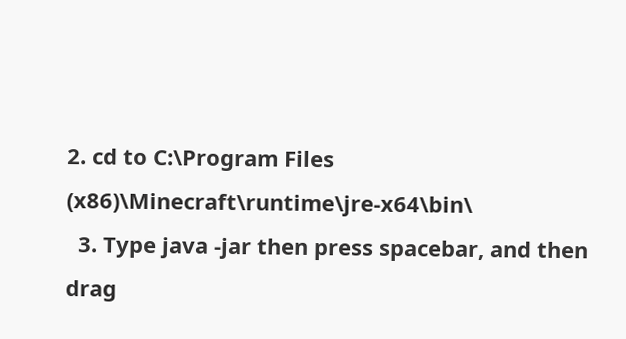2. cd to C:\Program Files (x86)\Minecraft\runtime\jre-x64\bin\
  3. Type java -jar then press spacebar, and then drag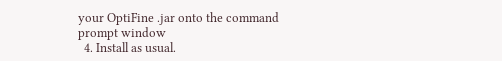your OptiFine .jar onto the command prompt window
  4. Install as usual.